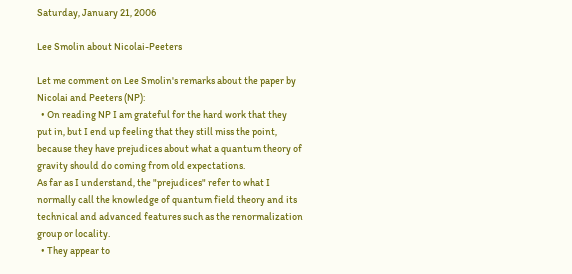Saturday, January 21, 2006

Lee Smolin about Nicolai-Peeters

Let me comment on Lee Smolin's remarks about the paper by Nicolai and Peeters (NP):
  • On reading NP I am grateful for the hard work that they put in, but I end up feeling that they still miss the point, because they have prejudices about what a quantum theory of gravity should do coming from old expectations.
As far as I understand, the "prejudices" refer to what I normally call the knowledge of quantum field theory and its technical and advanced features such as the renormalization group or locality.
  • They appear to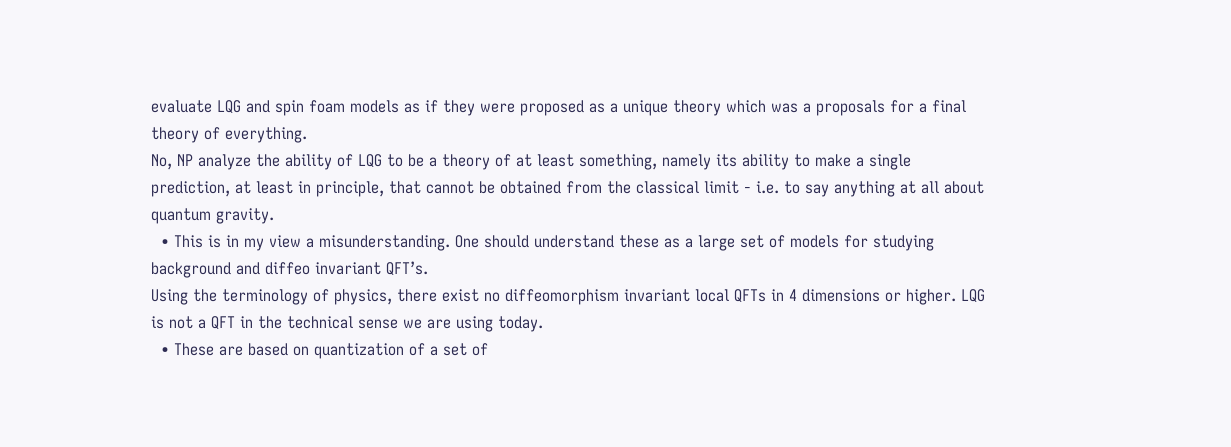evaluate LQG and spin foam models as if they were proposed as a unique theory which was a proposals for a final theory of everything.
No, NP analyze the ability of LQG to be a theory of at least something, namely its ability to make a single prediction, at least in principle, that cannot be obtained from the classical limit - i.e. to say anything at all about quantum gravity.
  • This is in my view a misunderstanding. One should understand these as a large set of models for studying background and diffeo invariant QFT’s.
Using the terminology of physics, there exist no diffeomorphism invariant local QFTs in 4 dimensions or higher. LQG is not a QFT in the technical sense we are using today.
  • These are based on quantization of a set of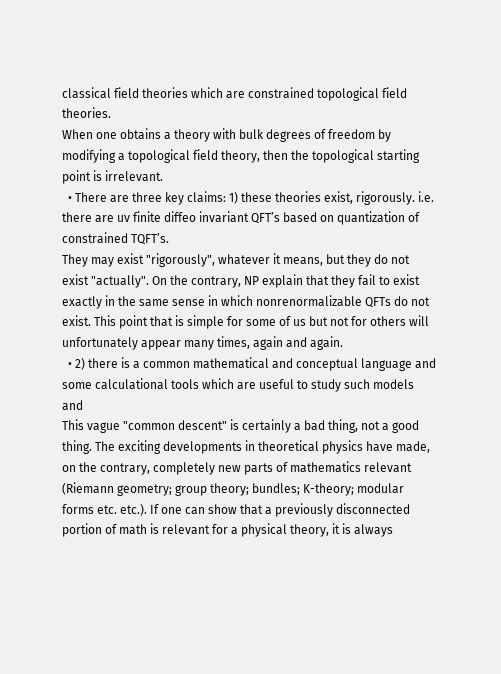classical field theories which are constrained topological field theories.
When one obtains a theory with bulk degrees of freedom by modifying a topological field theory, then the topological starting point is irrelevant.
  • There are three key claims: 1) these theories exist, rigorously. i.e. there are uv finite diffeo invariant QFT’s based on quantization of constrained TQFT’s.
They may exist "rigorously", whatever it means, but they do not exist "actually". On the contrary, NP explain that they fail to exist exactly in the same sense in which nonrenormalizable QFTs do not exist. This point that is simple for some of us but not for others will unfortunately appear many times, again and again.
  • 2) there is a common mathematical and conceptual language and some calculational tools which are useful to study such models and
This vague "common descent" is certainly a bad thing, not a good thing. The exciting developments in theoretical physics have made, on the contrary, completely new parts of mathematics relevant (Riemann geometry; group theory; bundles; K-theory; modular forms etc. etc.). If one can show that a previously disconnected portion of math is relevant for a physical theory, it is always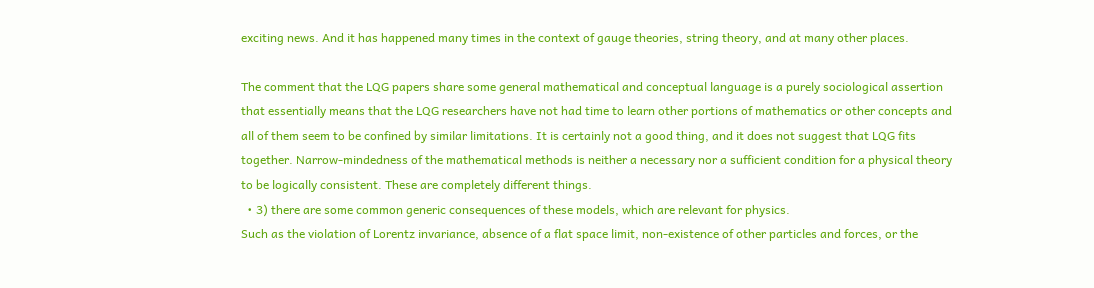exciting news. And it has happened many times in the context of gauge theories, string theory, and at many other places.

The comment that the LQG papers share some general mathematical and conceptual language is a purely sociological assertion that essentially means that the LQG researchers have not had time to learn other portions of mathematics or other concepts and all of them seem to be confined by similar limitations. It is certainly not a good thing, and it does not suggest that LQG fits together. Narrow-mindedness of the mathematical methods is neither a necessary nor a sufficient condition for a physical theory to be logically consistent. These are completely different things.
  • 3) there are some common generic consequences of these models, which are relevant for physics.
Such as the violation of Lorentz invariance, absence of a flat space limit, non-existence of other particles and forces, or the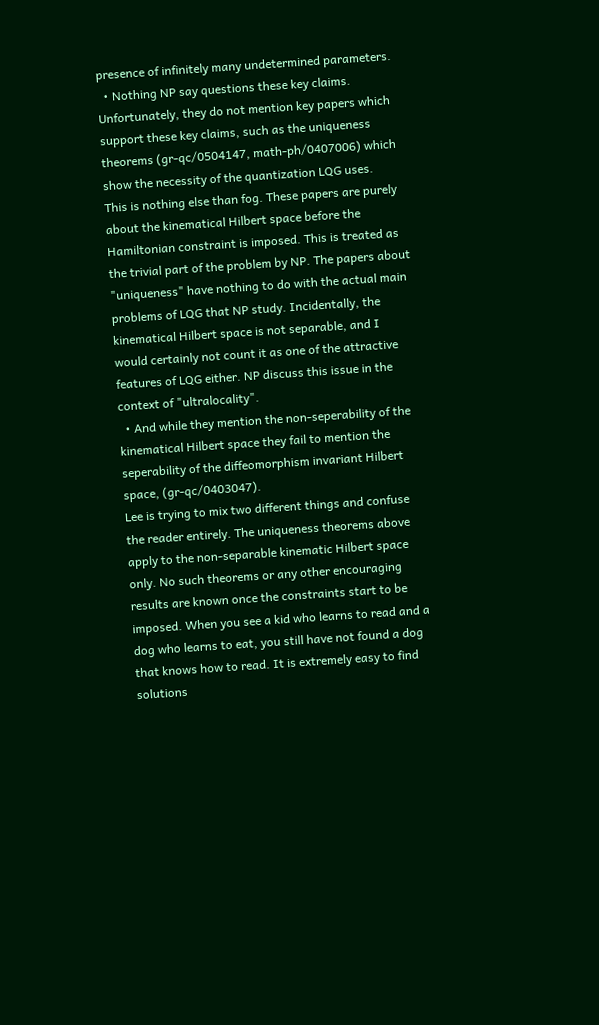presence of infinitely many undetermined parameters.
  • Nothing NP say questions these key claims. Unfortunately, they do not mention key papers which support these key claims, such as the uniqueness theorems (gr-qc/0504147, math-ph/0407006) which show the necessity of the quantization LQG uses.
This is nothing else than fog. These papers are purely about the kinematical Hilbert space before the Hamiltonian constraint is imposed. This is treated as the trivial part of the problem by NP. The papers about "uniqueness" have nothing to do with the actual main problems of LQG that NP study. Incidentally, the kinematical Hilbert space is not separable, and I would certainly not count it as one of the attractive features of LQG either. NP discuss this issue in the context of "ultralocality".
  • And while they mention the non-seperability of the kinematical Hilbert space they fail to mention the seperability of the diffeomorphism invariant Hilbert space, (gr-qc/0403047).
Lee is trying to mix two different things and confuse the reader entirely. The uniqueness theorems above apply to the non-separable kinematic Hilbert space only. No such theorems or any other encouraging results are known once the constraints start to be imposed. When you see a kid who learns to read and a dog who learns to eat, you still have not found a dog that knows how to read. It is extremely easy to find solutions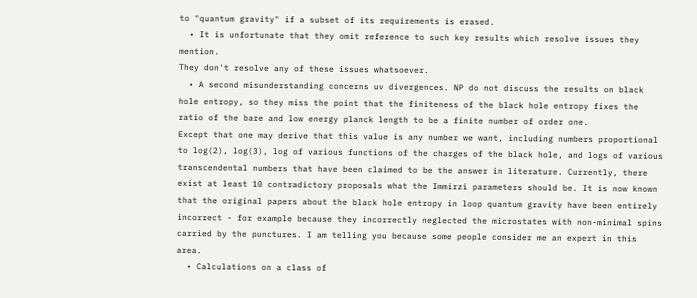to "quantum gravity" if a subset of its requirements is erased.
  • It is unfortunate that they omit reference to such key results which resolve issues they mention.
They don't resolve any of these issues whatsoever.
  • A second misunderstanding concerns uv divergences. NP do not discuss the results on black hole entropy, so they miss the point that the finiteness of the black hole entropy fixes the ratio of the bare and low energy planck length to be a finite number of order one.
Except that one may derive that this value is any number we want, including numbers proportional to log(2), log(3), log of various functions of the charges of the black hole, and logs of various transcendental numbers that have been claimed to be the answer in literature. Currently, there exist at least 10 contradictory proposals what the Immirzi parameters should be. It is now known that the original papers about the black hole entropy in loop quantum gravity have been entirely incorrect - for example because they incorrectly neglected the microstates with non-minimal spins carried by the punctures. I am telling you because some people consider me an expert in this area.
  • Calculations on a class of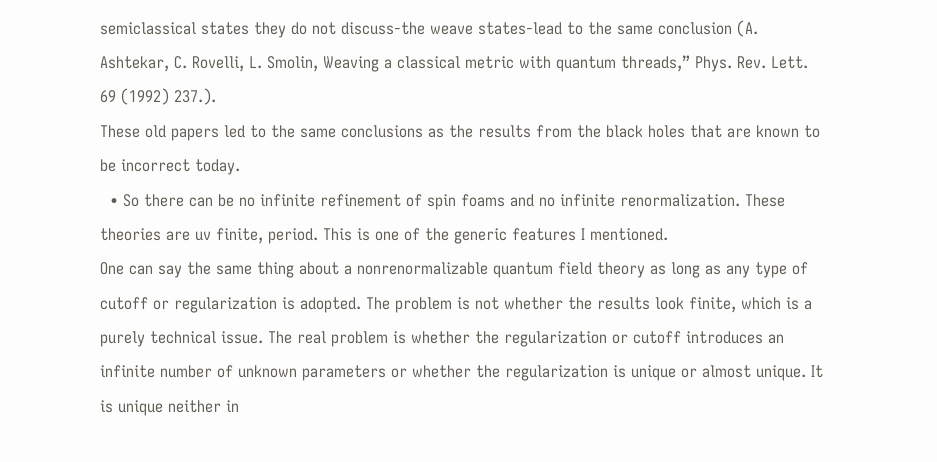semiclassical states they do not discuss-the weave states-lead to the same conclusion (A. Ashtekar, C. Rovelli, L. Smolin, Weaving a classical metric with quantum threads,” Phys. Rev. Lett. 69 (1992) 237.).
These old papers led to the same conclusions as the results from the black holes that are known to be incorrect today.
  • So there can be no infinite refinement of spin foams and no infinite renormalization. These theories are uv finite, period. This is one of the generic features I mentioned.
One can say the same thing about a nonrenormalizable quantum field theory as long as any type of cutoff or regularization is adopted. The problem is not whether the results look finite, which is a purely technical issue. The real problem is whether the regularization or cutoff introduces an infinite number of unknown parameters or whether the regularization is unique or almost unique. It is unique neither in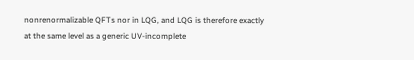nonrenormalizable QFTs nor in LQG, and LQG is therefore exactly at the same level as a generic UV-incomplete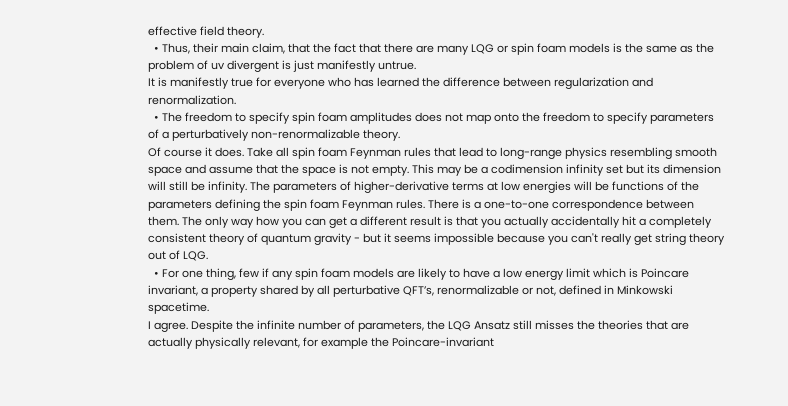effective field theory.
  • Thus, their main claim, that the fact that there are many LQG or spin foam models is the same as the problem of uv divergent is just manifestly untrue.
It is manifestly true for everyone who has learned the difference between regularization and renormalization.
  • The freedom to specify spin foam amplitudes does not map onto the freedom to specify parameters of a perturbatively non-renormalizable theory.
Of course it does. Take all spin foam Feynman rules that lead to long-range physics resembling smooth space and assume that the space is not empty. This may be a codimension infinity set but its dimension will still be infinity. The parameters of higher-derivative terms at low energies will be functions of the parameters defining the spin foam Feynman rules. There is a one-to-one correspondence between them. The only way how you can get a different result is that you actually accidentally hit a completely consistent theory of quantum gravity - but it seems impossible because you can't really get string theory out of LQG.
  • For one thing, few if any spin foam models are likely to have a low energy limit which is Poincare invariant, a property shared by all perturbative QFT’s, renormalizable or not, defined in Minkowski spacetime.
I agree. Despite the infinite number of parameters, the LQG Ansatz still misses the theories that are actually physically relevant, for example the Poincare-invariant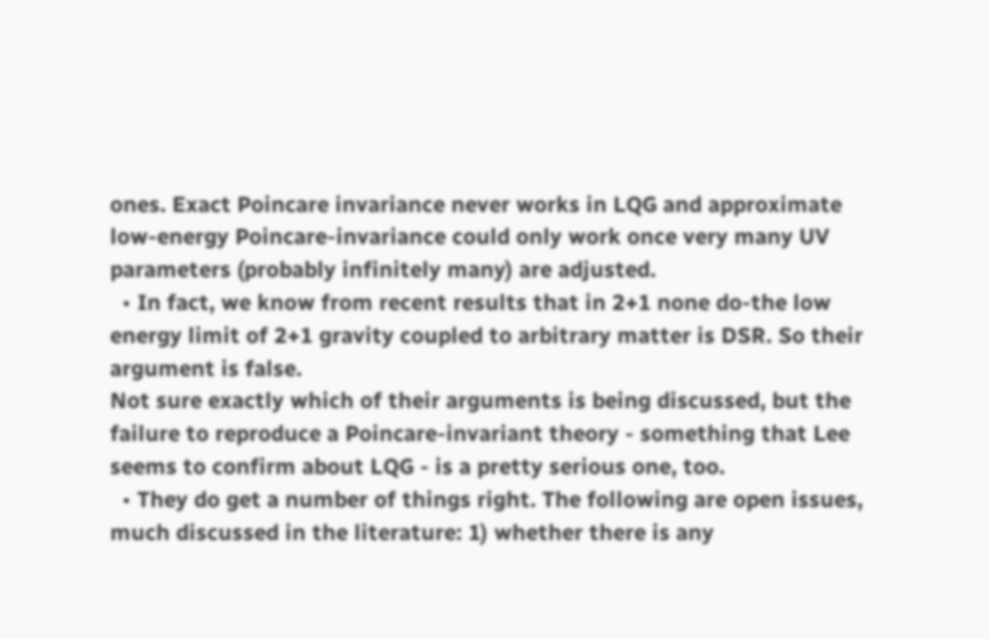ones. Exact Poincare invariance never works in LQG and approximate low-energy Poincare-invariance could only work once very many UV parameters (probably infinitely many) are adjusted.
  • In fact, we know from recent results that in 2+1 none do-the low energy limit of 2+1 gravity coupled to arbitrary matter is DSR. So their argument is false.
Not sure exactly which of their arguments is being discussed, but the failure to reproduce a Poincare-invariant theory - something that Lee seems to confirm about LQG - is a pretty serious one, too.
  • They do get a number of things right. The following are open issues, much discussed in the literature: 1) whether there is any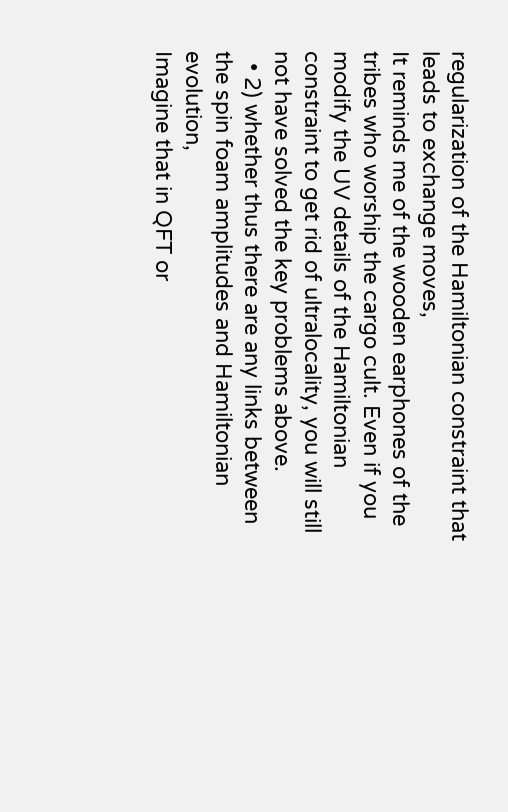regularization of the Hamiltonian constraint that leads to exchange moves,
It reminds me of the wooden earphones of the tribes who worship the cargo cult. Even if you modify the UV details of the Hamiltonian constraint to get rid of ultralocality, you will still not have solved the key problems above.
  • 2) whether thus there are any links between the spin foam amplitudes and Hamiltonian evolution,
Imagine that in QFT or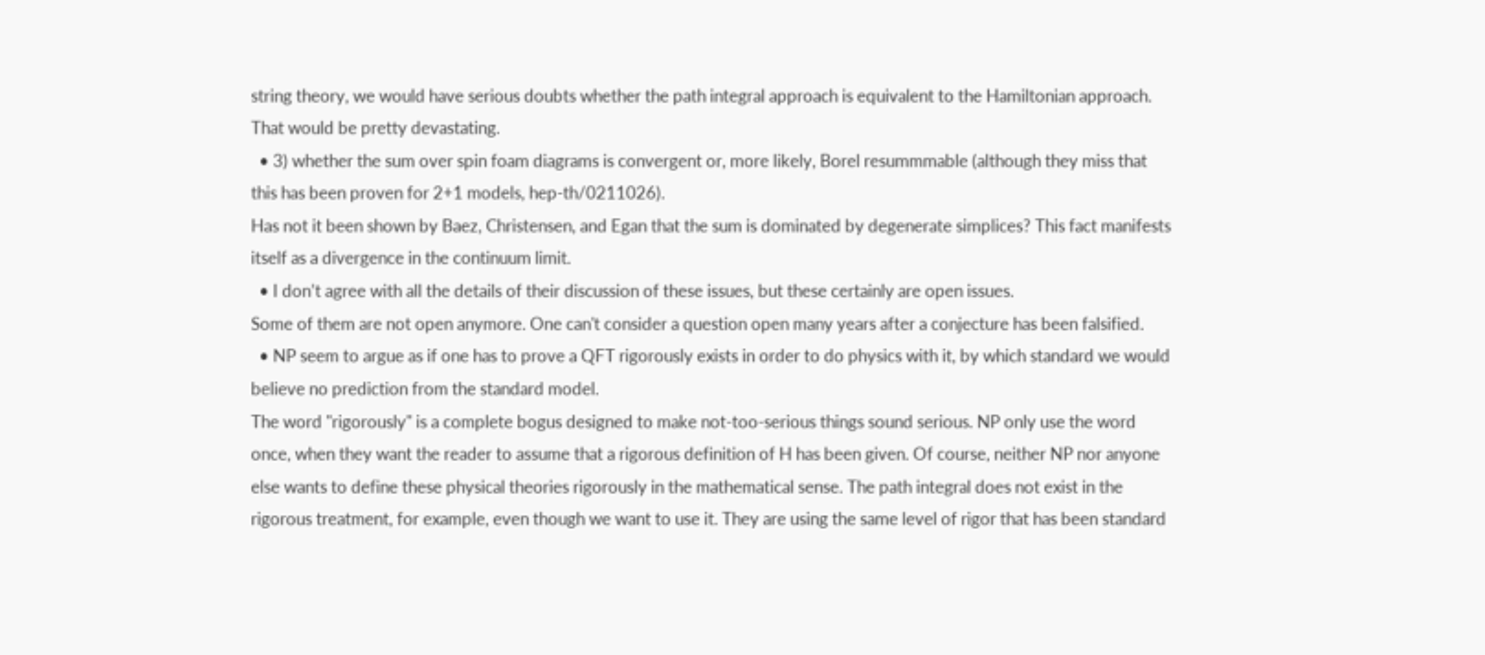string theory, we would have serious doubts whether the path integral approach is equivalent to the Hamiltonian approach. That would be pretty devastating.
  • 3) whether the sum over spin foam diagrams is convergent or, more likely, Borel resummmable (although they miss that this has been proven for 2+1 models, hep-th/0211026).
Has not it been shown by Baez, Christensen, and Egan that the sum is dominated by degenerate simplices? This fact manifests itself as a divergence in the continuum limit.
  • I don’t agree with all the details of their discussion of these issues, but these certainly are open issues.
Some of them are not open anymore. One can't consider a question open many years after a conjecture has been falsified.
  • NP seem to argue as if one has to prove a QFT rigorously exists in order to do physics with it, by which standard we would believe no prediction from the standard model.
The word "rigorously" is a complete bogus designed to make not-too-serious things sound serious. NP only use the word once, when they want the reader to assume that a rigorous definition of H has been given. Of course, neither NP nor anyone else wants to define these physical theories rigorously in the mathematical sense. The path integral does not exist in the rigorous treatment, for example, even though we want to use it. They are using the same level of rigor that has been standard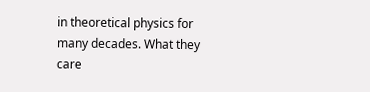in theoretical physics for many decades. What they care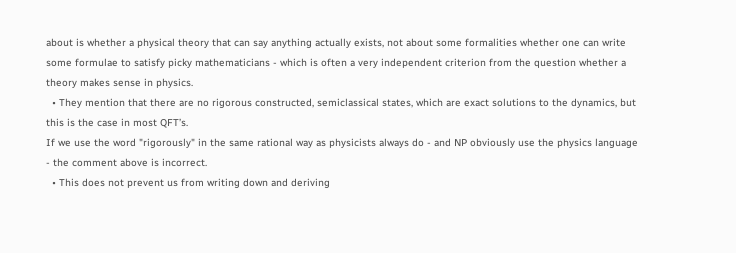about is whether a physical theory that can say anything actually exists, not about some formalities whether one can write some formulae to satisfy picky mathematicians - which is often a very independent criterion from the question whether a theory makes sense in physics.
  • They mention that there are no rigorous constructed, semiclassical states, which are exact solutions to the dynamics, but this is the case in most QFT’s.
If we use the word "rigorously" in the same rational way as physicists always do - and NP obviously use the physics language - the comment above is incorrect.
  • This does not prevent us from writing down and deriving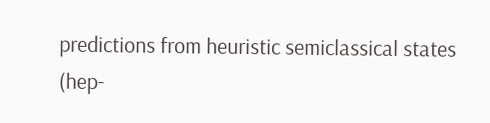predictions from heuristic semiclassical states (hep-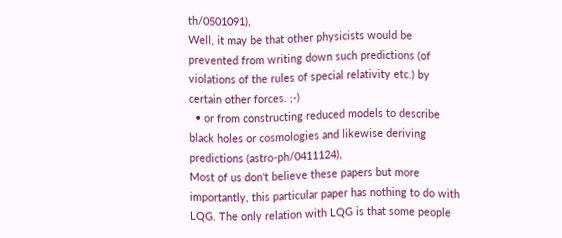th/0501091),
Well, it may be that other physicists would be prevented from writing down such predictions (of violations of the rules of special relativity etc.) by certain other forces. ;-)
  • or from constructing reduced models to describe black holes or cosmologies and likewise deriving predictions (astro-ph/0411124),
Most of us don't believe these papers but more importantly, this particular paper has nothing to do with LQG. The only relation with LQG is that some people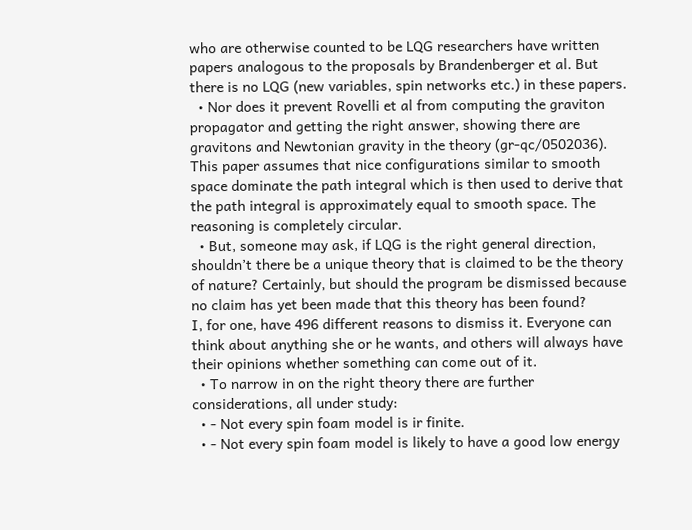who are otherwise counted to be LQG researchers have written papers analogous to the proposals by Brandenberger et al. But there is no LQG (new variables, spin networks etc.) in these papers.
  • Nor does it prevent Rovelli et al from computing the graviton propagator and getting the right answer, showing there are gravitons and Newtonian gravity in the theory (gr-qc/0502036).
This paper assumes that nice configurations similar to smooth space dominate the path integral which is then used to derive that the path integral is approximately equal to smooth space. The reasoning is completely circular.
  • But, someone may ask, if LQG is the right general direction, shouldn’t there be a unique theory that is claimed to be the theory of nature? Certainly, but should the program be dismissed because no claim has yet been made that this theory has been found?
I, for one, have 496 different reasons to dismiss it. Everyone can think about anything she or he wants, and others will always have their opinions whether something can come out of it.
  • To narrow in on the right theory there are further considerations, all under study:
  • - Not every spin foam model is ir finite.
  • - Not every spin foam model is likely to have a good low energy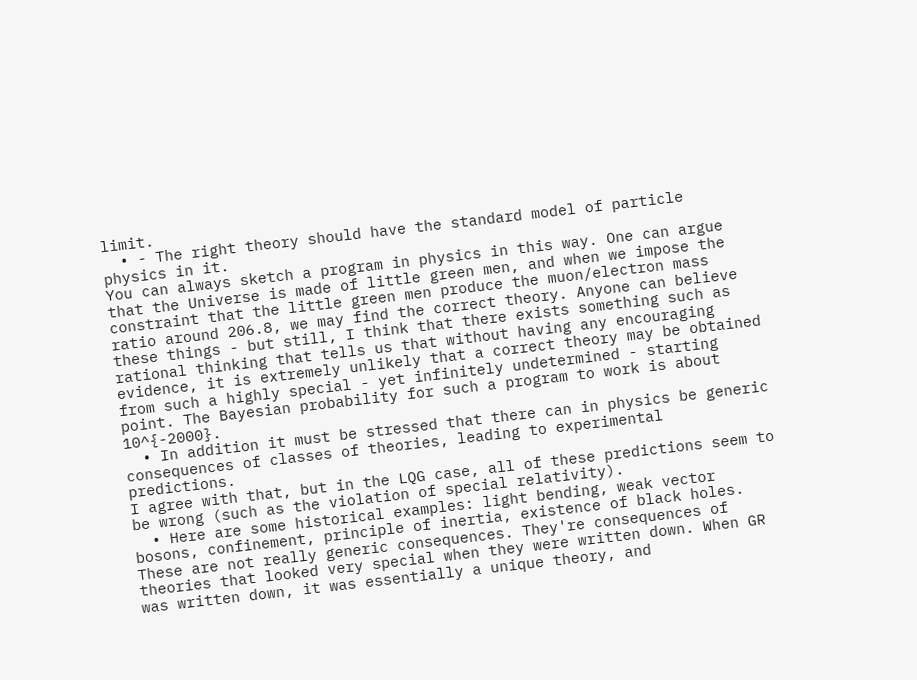limit.
  • - The right theory should have the standard model of particle physics in it.
You can always sketch a program in physics in this way. One can argue that the Universe is made of little green men, and when we impose the constraint that the little green men produce the muon/electron mass ratio around 206.8, we may find the correct theory. Anyone can believe these things - but still, I think that there exists something such as rational thinking that tells us that without having any encouraging evidence, it is extremely unlikely that a correct theory may be obtained from such a highly special - yet infinitely undetermined - starting point. The Bayesian probability for such a program to work is about 10^{-2000}.
  • In addition it must be stressed that there can in physics be generic consequences of classes of theories, leading to experimental predictions.
I agree with that, but in the LQG case, all of these predictions seem to be wrong (such as the violation of special relativity).
  • Here are some historical examples: light bending, weak vector bosons, confinement, principle of inertia, existence of black holes.
These are not really generic consequences. They're consequences of theories that looked very special when they were written down. When GR was written down, it was essentially a unique theory, and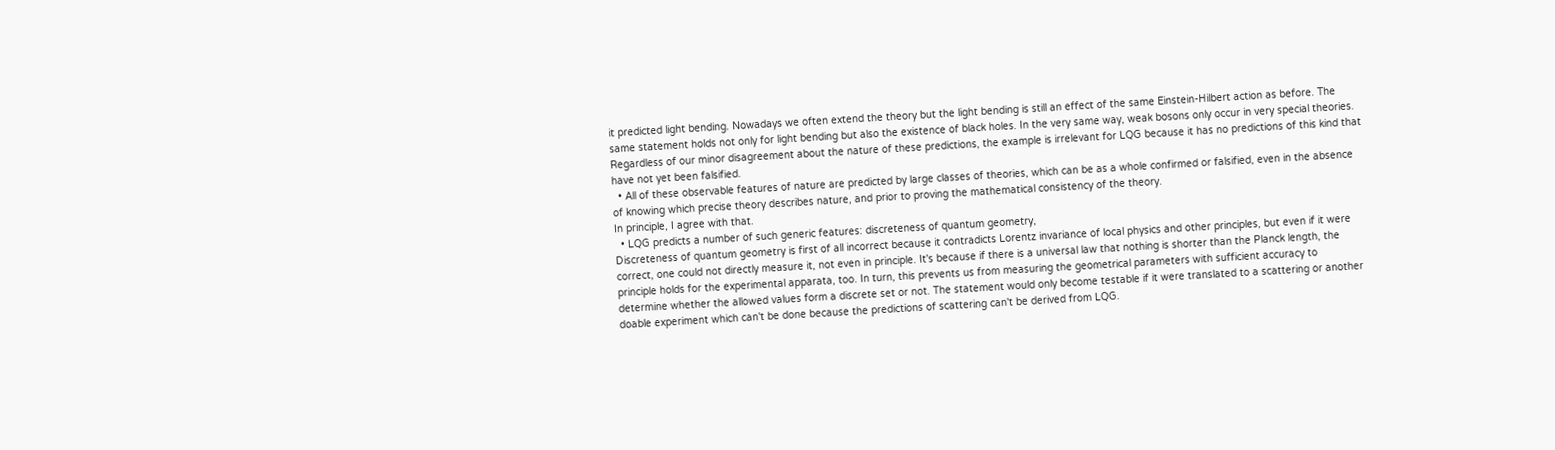it predicted light bending. Nowadays we often extend the theory but the light bending is still an effect of the same Einstein-Hilbert action as before. The same statement holds not only for light bending but also the existence of black holes. In the very same way, weak bosons only occur in very special theories. Regardless of our minor disagreement about the nature of these predictions, the example is irrelevant for LQG because it has no predictions of this kind that have not yet been falsified.
  • All of these observable features of nature are predicted by large classes of theories, which can be as a whole confirmed or falsified, even in the absence of knowing which precise theory describes nature, and prior to proving the mathematical consistency of the theory.
In principle, I agree with that.
  • LQG predicts a number of such generic features: discreteness of quantum geometry,
Discreteness of quantum geometry is first of all incorrect because it contradicts Lorentz invariance of local physics and other principles, but even if it were correct, one could not directly measure it, not even in principle. It's because if there is a universal law that nothing is shorter than the Planck length, the principle holds for the experimental apparata, too. In turn, this prevents us from measuring the geometrical parameters with sufficient accuracy to determine whether the allowed values form a discrete set or not. The statement would only become testable if it were translated to a scattering or another doable experiment which can't be done because the predictions of scattering can't be derived from LQG.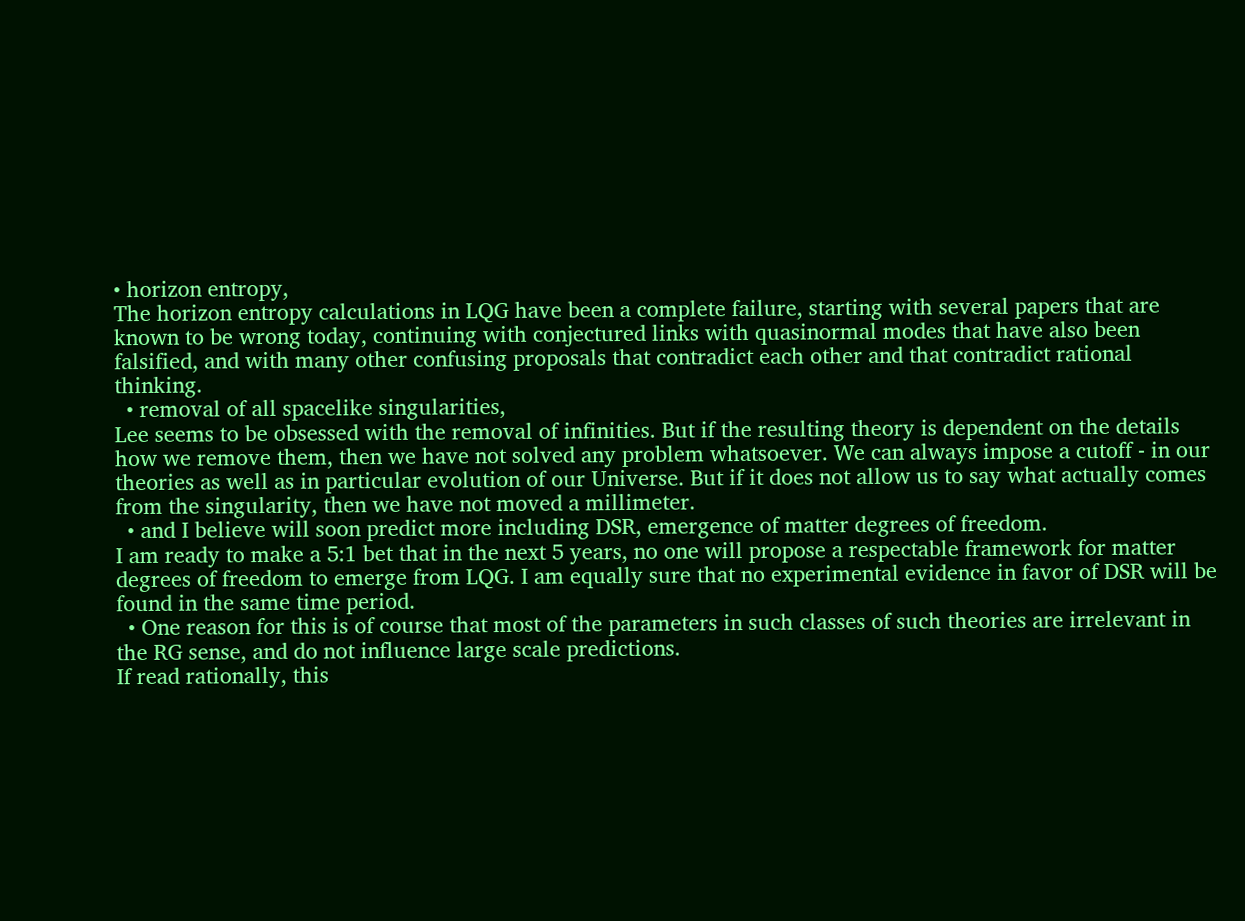• horizon entropy,
The horizon entropy calculations in LQG have been a complete failure, starting with several papers that are known to be wrong today, continuing with conjectured links with quasinormal modes that have also been falsified, and with many other confusing proposals that contradict each other and that contradict rational thinking.
  • removal of all spacelike singularities,
Lee seems to be obsessed with the removal of infinities. But if the resulting theory is dependent on the details how we remove them, then we have not solved any problem whatsoever. We can always impose a cutoff - in our theories as well as in particular evolution of our Universe. But if it does not allow us to say what actually comes from the singularity, then we have not moved a millimeter.
  • and I believe will soon predict more including DSR, emergence of matter degrees of freedom.
I am ready to make a 5:1 bet that in the next 5 years, no one will propose a respectable framework for matter degrees of freedom to emerge from LQG. I am equally sure that no experimental evidence in favor of DSR will be found in the same time period.
  • One reason for this is of course that most of the parameters in such classes of such theories are irrelevant in the RG sense, and do not influence large scale predictions.
If read rationally, this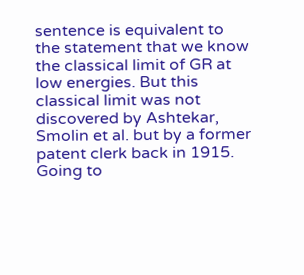sentence is equivalent to the statement that we know the classical limit of GR at low energies. But this classical limit was not discovered by Ashtekar, Smolin et al. but by a former patent clerk back in 1915. Going to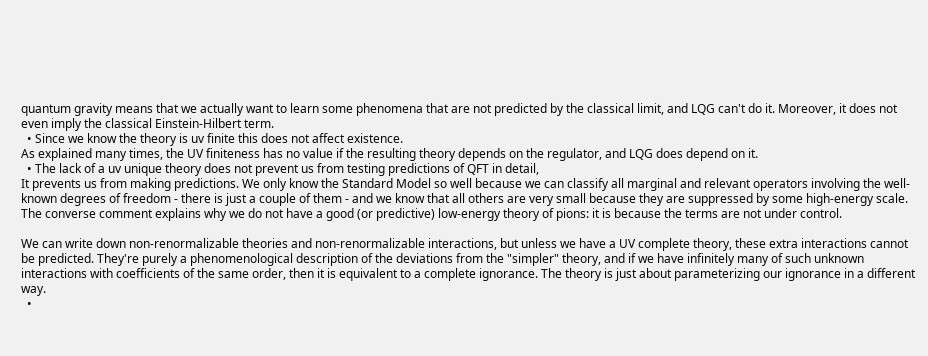quantum gravity means that we actually want to learn some phenomena that are not predicted by the classical limit, and LQG can't do it. Moreover, it does not even imply the classical Einstein-Hilbert term.
  • Since we know the theory is uv finite this does not affect existence.
As explained many times, the UV finiteness has no value if the resulting theory depends on the regulator, and LQG does depend on it.
  • The lack of a uv unique theory does not prevent us from testing predictions of QFT in detail,
It prevents us from making predictions. We only know the Standard Model so well because we can classify all marginal and relevant operators involving the well-known degrees of freedom - there is just a couple of them - and we know that all others are very small because they are suppressed by some high-energy scale. The converse comment explains why we do not have a good (or predictive) low-energy theory of pions: it is because the terms are not under control.

We can write down non-renormalizable theories and non-renormalizable interactions, but unless we have a UV complete theory, these extra interactions cannot be predicted. They're purely a phenomenological description of the deviations from the "simpler" theory, and if we have infinitely many of such unknown interactions with coefficients of the same order, then it is equivalent to a complete ignorance. The theory is just about parameterizing our ignorance in a different way.
  •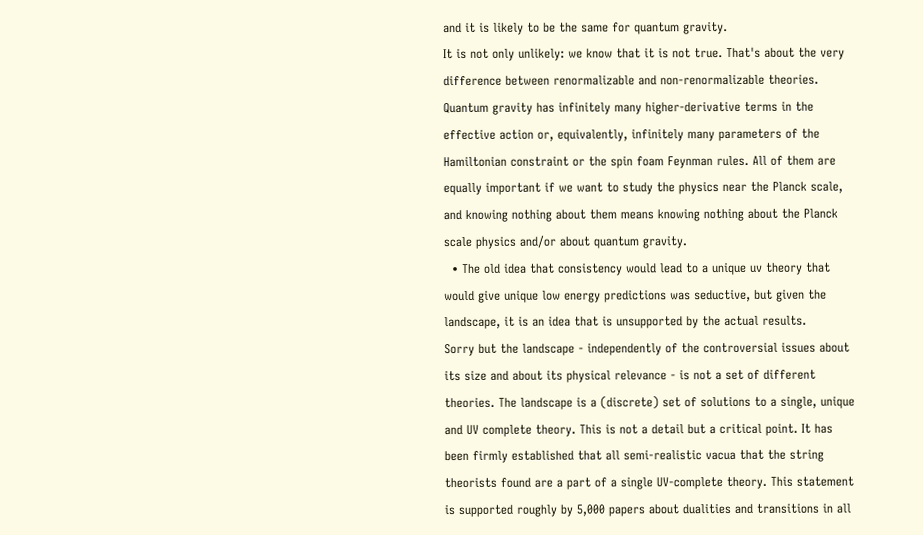and it is likely to be the same for quantum gravity.
It is not only unlikely: we know that it is not true. That's about the very difference between renormalizable and non-renormalizable theories. Quantum gravity has infinitely many higher-derivative terms in the effective action or, equivalently, infinitely many parameters of the Hamiltonian constraint or the spin foam Feynman rules. All of them are equally important if we want to study the physics near the Planck scale, and knowing nothing about them means knowing nothing about the Planck scale physics and/or about quantum gravity.
  • The old idea that consistency would lead to a unique uv theory that would give unique low energy predictions was seductive, but given the landscape, it is an idea that is unsupported by the actual results.
Sorry but the landscape - independently of the controversial issues about its size and about its physical relevance - is not a set of different theories. The landscape is a (discrete) set of solutions to a single, unique and UV complete theory. This is not a detail but a critical point. It has been firmly established that all semi-realistic vacua that the string theorists found are a part of a single UV-complete theory. This statement is supported roughly by 5,000 papers about dualities and transitions in all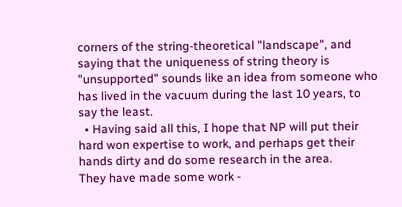corners of the string-theoretical "landscape", and saying that the uniqueness of string theory is "unsupported" sounds like an idea from someone who has lived in the vacuum during the last 10 years, to say the least.
  • Having said all this, I hope that NP will put their hard won expertise to work, and perhaps get their hands dirty and do some research in the area.
They have made some work -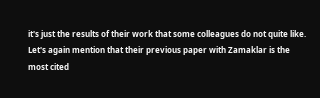it's just the results of their work that some colleagues do not quite like. Let's again mention that their previous paper with Zamaklar is the most cited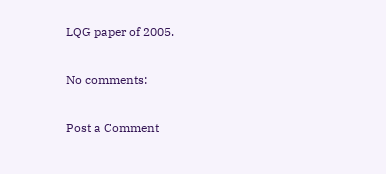LQG paper of 2005.

No comments:

Post a Comment